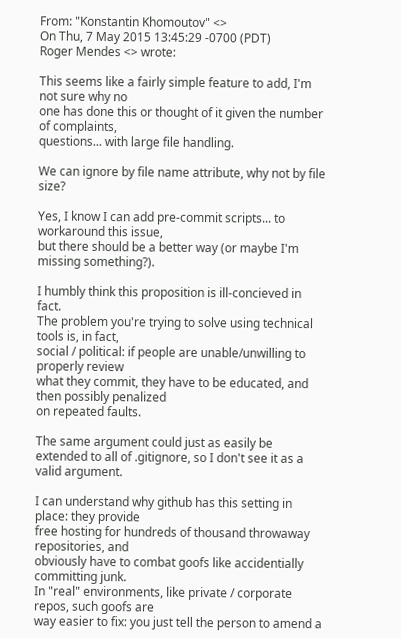From: "Konstantin Khomoutov" <>
On Thu, 7 May 2015 13:45:29 -0700 (PDT)
Roger Mendes <> wrote:

This seems like a fairly simple feature to add, I'm not sure why no
one has done this or thought of it given the number of complaints,
questions... with large file handling.

We can ignore by file name attribute, why not by file size?

Yes, I know I can add pre-commit scripts... to workaround this issue,
but there should be a better way (or maybe I'm missing something?).

I humbly think this proposition is ill-concieved in fact.
The problem you're trying to solve using technical tools is, in fact,
social / political: if people are unable/unwilling to properly review
what they commit, they have to be educated, and then possibly penalized
on repeated faults.

The same argument could just as easily be extended to all of .gitignore, so I don't see it as a valid argument.

I can understand why github has this setting in place: they provide
free hosting for hundreds of thousand throwaway repositories, and
obviously have to combat goofs like accidentially committing junk.
In "real" environments, like private / corporate repos, such goofs are
way easier to fix: you just tell the person to amend a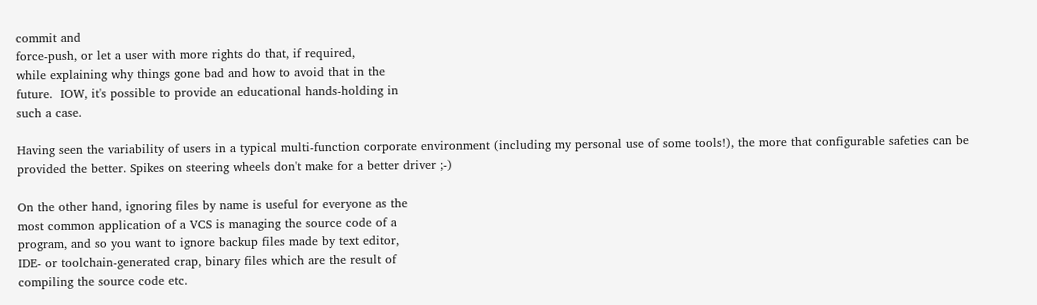commit and
force-push, or let a user with more rights do that, if required,
while explaining why things gone bad and how to avoid that in the
future.  IOW, it's possible to provide an educational hands-holding in
such a case.

Having seen the variability of users in a typical multi-function corporate environment (including my personal use of some tools!), the more that configurable safeties can be provided the better. Spikes on steering wheels don't make for a better driver ;-)

On the other hand, ignoring files by name is useful for everyone as the
most common application of a VCS is managing the source code of a
program, and so you want to ignore backup files made by text editor,
IDE- or toolchain-generated crap, binary files which are the result of
compiling the source code etc.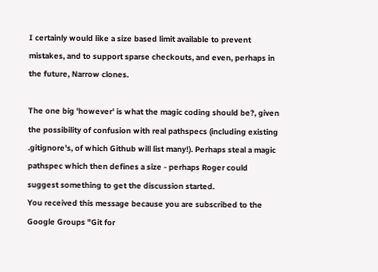I certainly would like a size based limit available to prevent mistakes, and to support sparse checkouts, and even, perhaps in the future, Narrow clones.

The one big 'however' is what the magic coding should be?, given the possibility of confusion with real pathspecs (including existing .gitignore's, of which Github will list many!). Perhaps steal a magic pathspec which then defines a size - perhaps Roger could suggest something to get the discussion started.
You received this message because you are subscribed to the Google Groups "Git for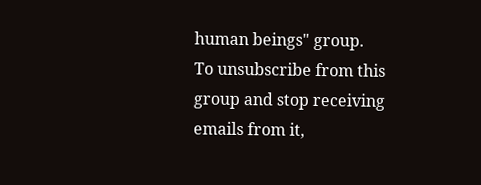human beings" group.
To unsubscribe from this group and stop receiving emails from it,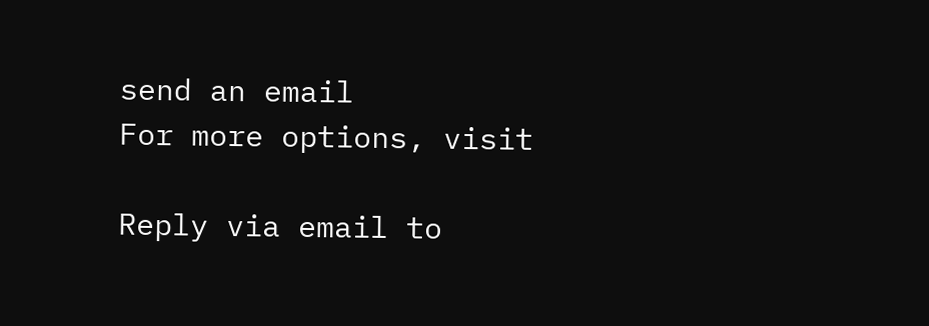send an email
For more options, visit

Reply via email to